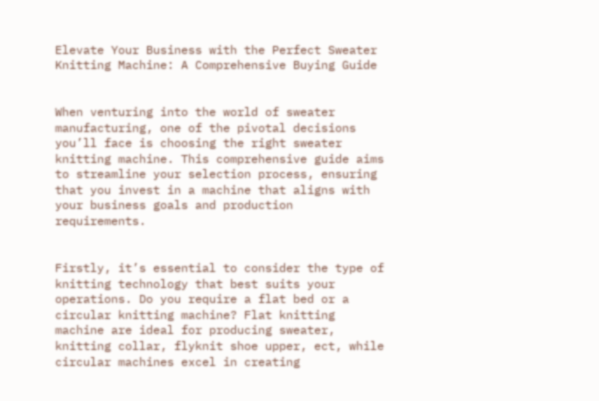Elevate Your Business with the Perfect Sweater Knitting Machine: A Comprehensive Buying Guide


When venturing into the world of sweater manufacturing, one of the pivotal decisions you’ll face is choosing the right sweater knitting machine. This comprehensive guide aims to streamline your selection process, ensuring that you invest in a machine that aligns with your business goals and production requirements.


Firstly, it’s essential to consider the type of knitting technology that best suits your operations. Do you require a flat bed or a circular knitting machine? Flat knitting machine are ideal for producing sweater, knitting collar, flyknit shoe upper, ect, while circular machines excel in creating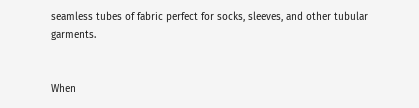seamless tubes of fabric perfect for socks, sleeves, and other tubular garments.


When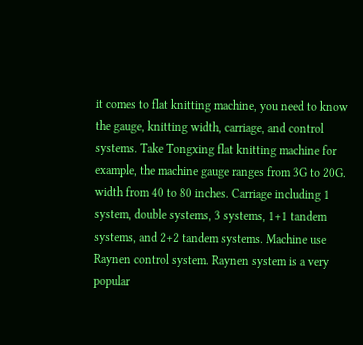it comes to flat knitting machine, you need to know the gauge, knitting width, carriage, and control systems. Take Tongxing flat knitting machine for example, the machine gauge ranges from 3G to 20G. width from 40 to 80 inches. Carriage including 1 system, double systems, 3 systems, 1+1 tandem systems, and 2+2 tandem systems. Machine use Raynen control system. Raynen system is a very popular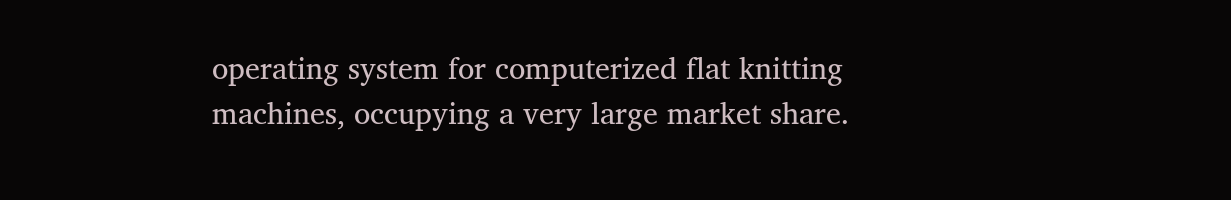operating system for computerized flat knitting machines, occupying a very large market share.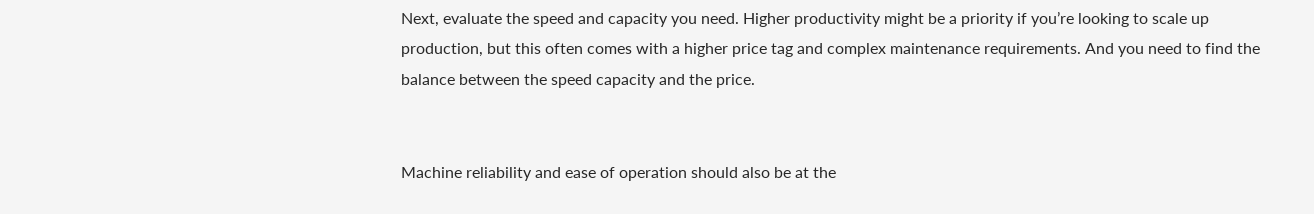Next, evaluate the speed and capacity you need. Higher productivity might be a priority if you’re looking to scale up production, but this often comes with a higher price tag and complex maintenance requirements. And you need to find the balance between the speed capacity and the price.


Machine reliability and ease of operation should also be at the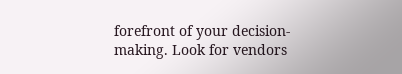forefront of your decision-making. Look for vendors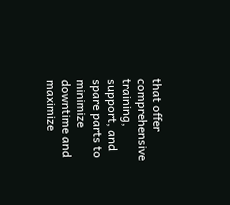that offer comprehensive training, support, and spare parts to minimize downtime and maximize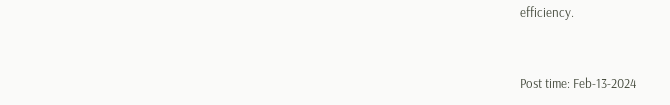efficiency.


Post time: Feb-13-2024